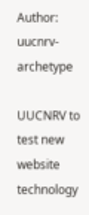Author: uucnrv-archetype

UUCNRV to test new website technology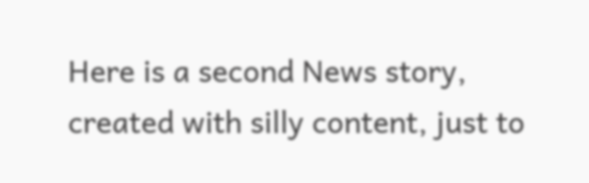Here is a second News story, created with silly content, just to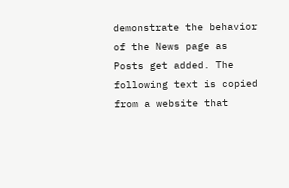demonstrate the behavior of the News page as Posts get added. The following text is copied from a website that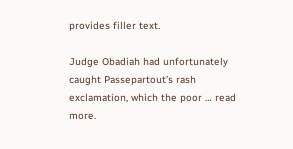provides filler text.

Judge Obadiah had unfortunately caught Passepartout’s rash exclamation, which the poor … read more.